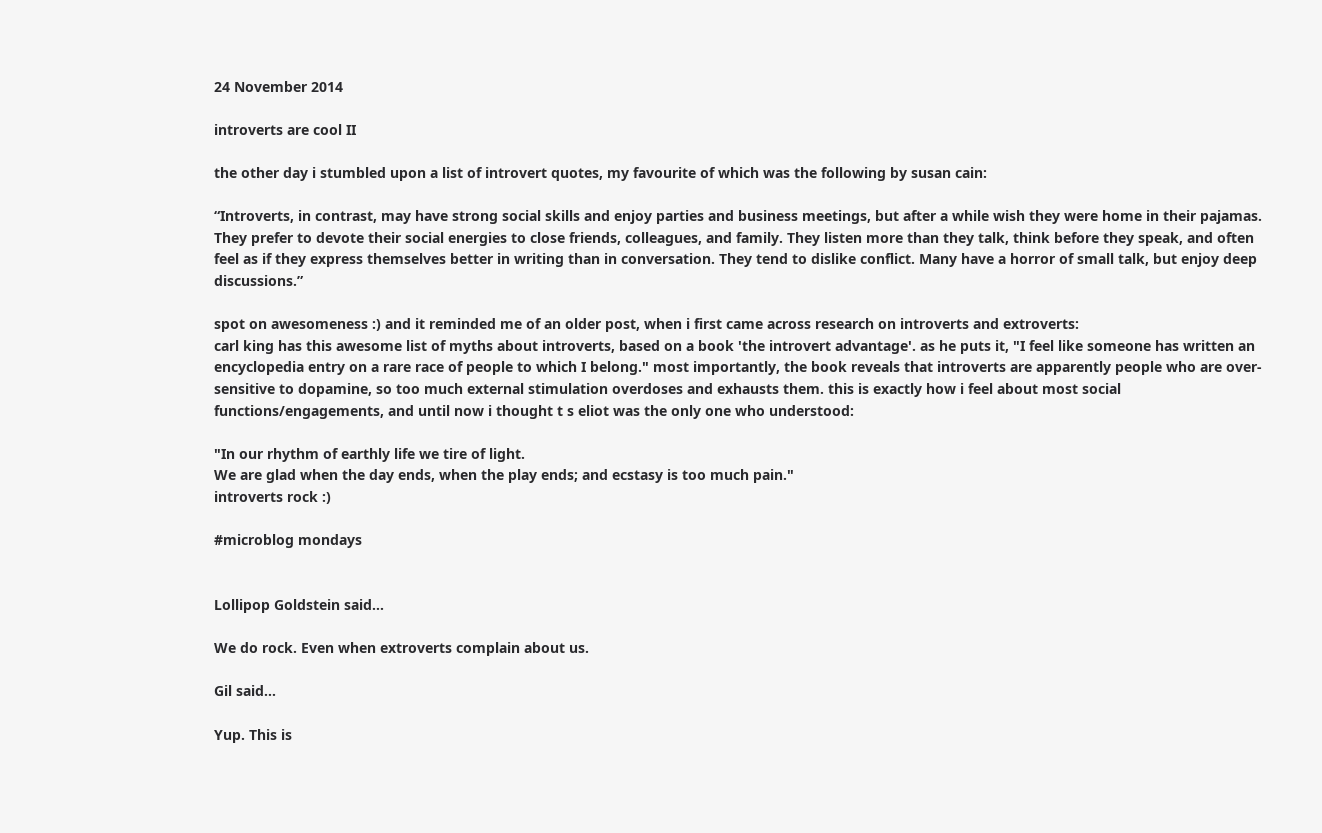24 November 2014

introverts are cool II

the other day i stumbled upon a list of introvert quotes, my favourite of which was the following by susan cain:

“Introverts, in contrast, may have strong social skills and enjoy parties and business meetings, but after a while wish they were home in their pajamas. They prefer to devote their social energies to close friends, colleagues, and family. They listen more than they talk, think before they speak, and often feel as if they express themselves better in writing than in conversation. They tend to dislike conflict. Many have a horror of small talk, but enjoy deep discussions.”

spot on awesomeness :) and it reminded me of an older post, when i first came across research on introverts and extroverts:
carl king has this awesome list of myths about introverts, based on a book 'the introvert advantage'. as he puts it, "I feel like someone has written an encyclopedia entry on a rare race of people to which I belong." most importantly, the book reveals that introverts are apparently people who are over-sensitive to dopamine, so too much external stimulation overdoses and exhausts them. this is exactly how i feel about most social functions/engagements, and until now i thought t s eliot was the only one who understood:

"In our rhythm of earthly life we tire of light.
We are glad when the day ends, when the play ends; and ecstasy is too much pain."
introverts rock :)

#microblog mondays


Lollipop Goldstein said...

We do rock. Even when extroverts complain about us.

Gil said...

Yup. This is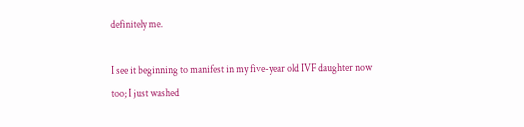definitely me.

I see it beginning to manifest in my five-year old IVF daughter now too; I just washed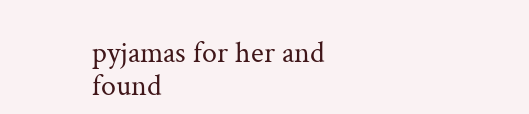pyjamas for her and found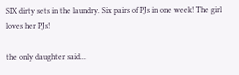SIX dirty sets in the laundry. Six pairs of PJs in one week! The girl loves her PJs!

the only daughter said...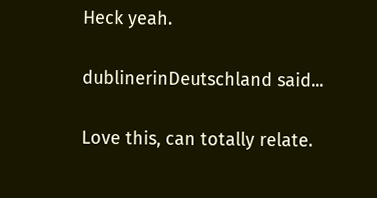Heck yeah.

dublinerinDeutschland said...

Love this, can totally relate.